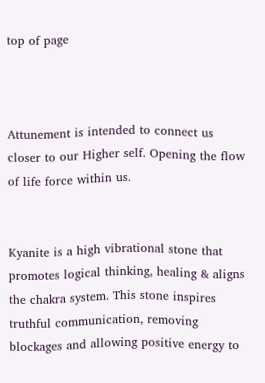top of page



Attunement is intended to connect us closer to our Higher self. Opening the flow of life force within us.


Kyanite is a high vibrational stone that promotes logical thinking, healing & aligns the chakra system. This stone inspires truthful communication, removing blockages and allowing positive energy to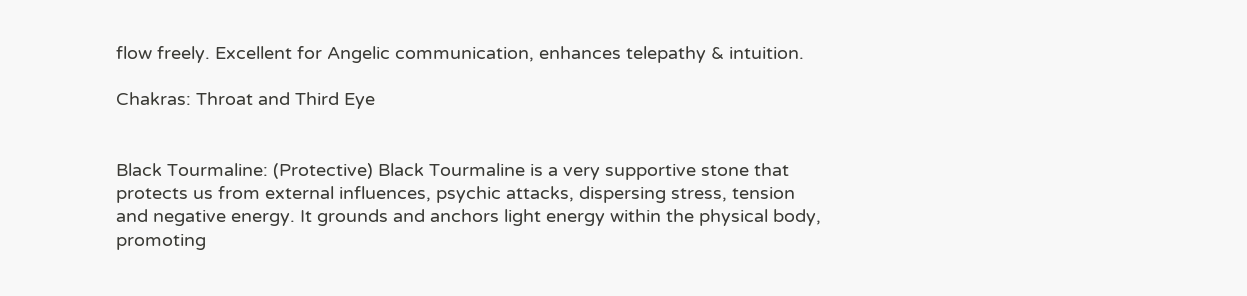flow freely. Excellent for Angelic communication, enhances telepathy & intuition.

Chakras: Throat and Third Eye


Black Tourmaline: (Protective) Black Tourmaline is a very supportive stone that protects us from external influences, psychic attacks, dispersing stress, tension and negative energy. It grounds and anchors light energy within the physical body, promoting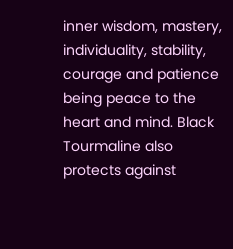inner wisdom, mastery, individuality, stability, courage and patience being peace to the heart and mind. Black Tourmaline also protects against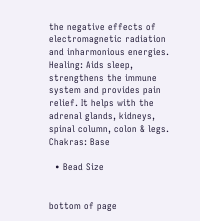the negative effects of electromagnetic radiation and inharmonious energies. Healing: Aids sleep, strengthens the immune system and provides pain relief. It helps with the adrenal glands, kidneys, spinal column, colon & legs. Chakras: Base

  • Bead Size


bottom of page